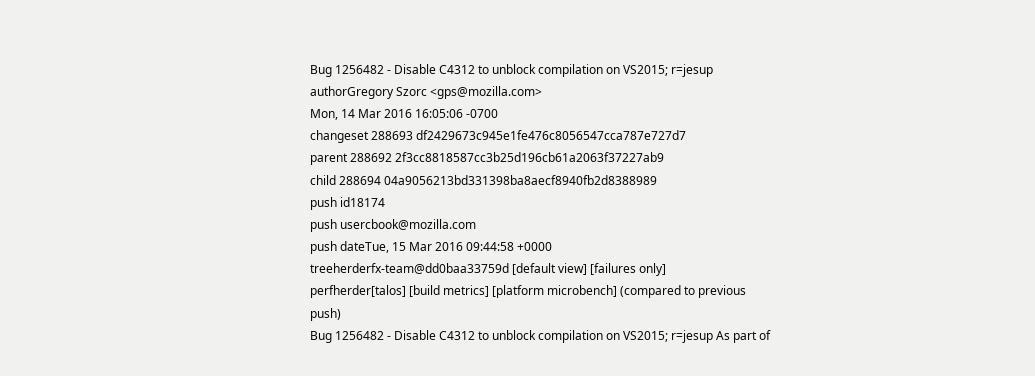Bug 1256482 - Disable C4312 to unblock compilation on VS2015; r=jesup
authorGregory Szorc <gps@mozilla.com>
Mon, 14 Mar 2016 16:05:06 -0700
changeset 288693 df2429673c945e1fe476c8056547cca787e727d7
parent 288692 2f3cc8818587cc3b25d196cb61a2063f37227ab9
child 288694 04a9056213bd331398ba8aecf8940fb2d8388989
push id18174
push usercbook@mozilla.com
push dateTue, 15 Mar 2016 09:44:58 +0000
treeherderfx-team@dd0baa33759d [default view] [failures only]
perfherder[talos] [build metrics] [platform microbench] (compared to previous push)
Bug 1256482 - Disable C4312 to unblock compilation on VS2015; r=jesup As part of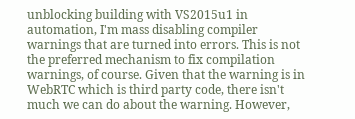unblocking building with VS2015u1 in automation, I'm mass disabling compiler warnings that are turned into errors. This is not the preferred mechanism to fix compilation warnings, of course. Given that the warning is in WebRTC which is third party code, there isn't much we can do about the warning. However,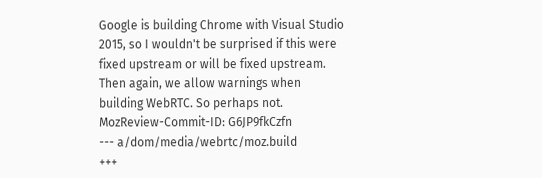Google is building Chrome with Visual Studio 2015, so I wouldn't be surprised if this were fixed upstream or will be fixed upstream. Then again, we allow warnings when building WebRTC. So perhaps not. MozReview-Commit-ID: G6JP9fkCzfn
--- a/dom/media/webrtc/moz.build
+++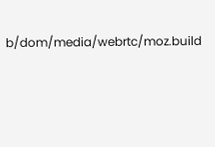b/dom/media/webrtc/moz.build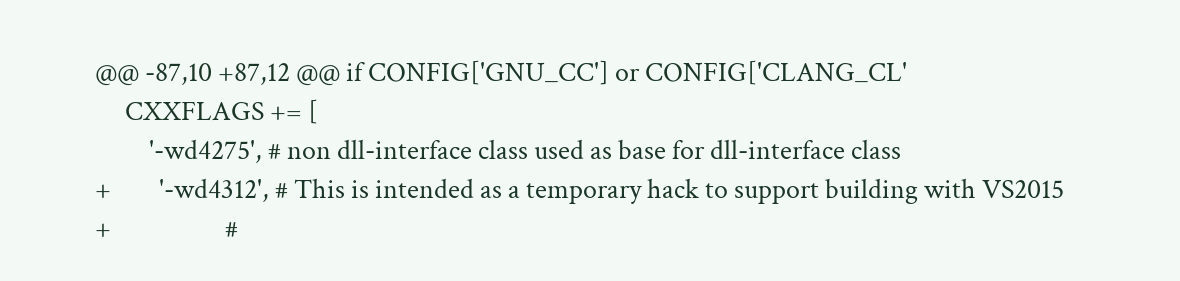@@ -87,10 +87,12 @@ if CONFIG['GNU_CC'] or CONFIG['CLANG_CL'
     CXXFLAGS += [
         '-wd4275', # non dll-interface class used as base for dll-interface class
+        '-wd4312', # This is intended as a temporary hack to support building with VS2015
+                   #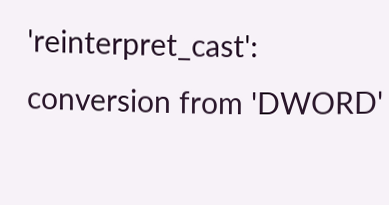'reinterpret_cast': conversion from 'DWORD'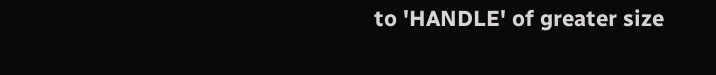to 'HANDLE' of greater size